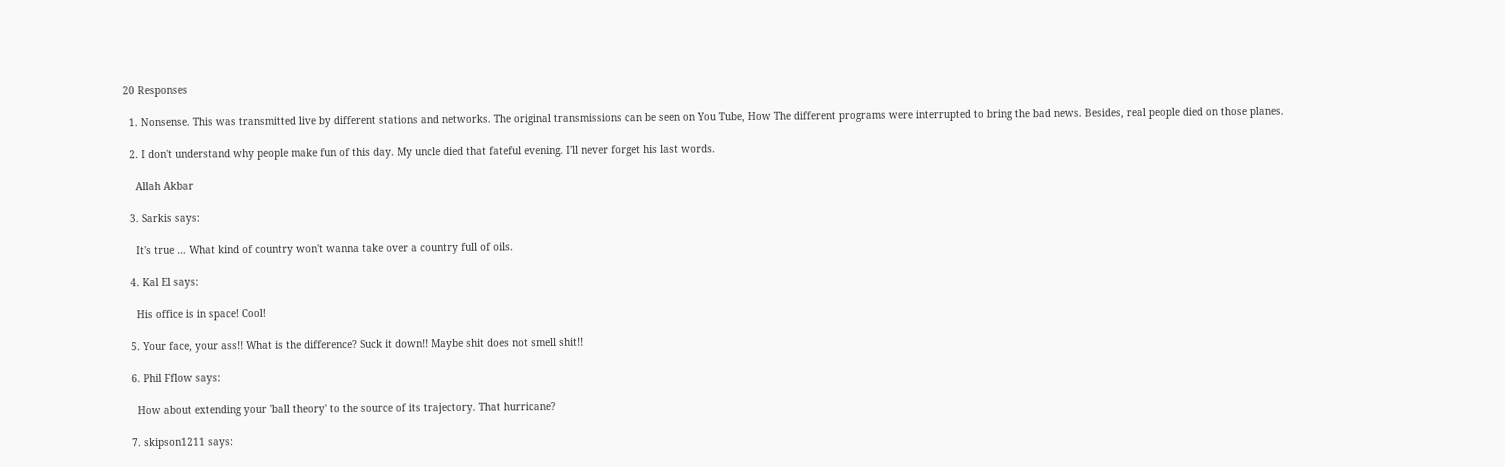20 Responses

  1. Nonsense. This was transmitted live by different stations and networks. The original transmissions can be seen on You Tube, How The different programs were interrupted to bring the bad news. Besides, real people died on those planes.

  2. I don't understand why people make fun of this day. My uncle died that fateful evening. I'll never forget his last words.

    Allah Akbar

  3. Sarkis says:

    It's true … What kind of country won't wanna take over a country full of oils.

  4. Kal El says:

    His office is in space! Cool!

  5. Your face, your ass!! What is the difference? Suck it down!! Maybe shit does not smell shit!!

  6. Phil Fflow says:

    How about extending your 'ball theory' to the source of its trajectory. That hurricane?

  7. skipson1211 says: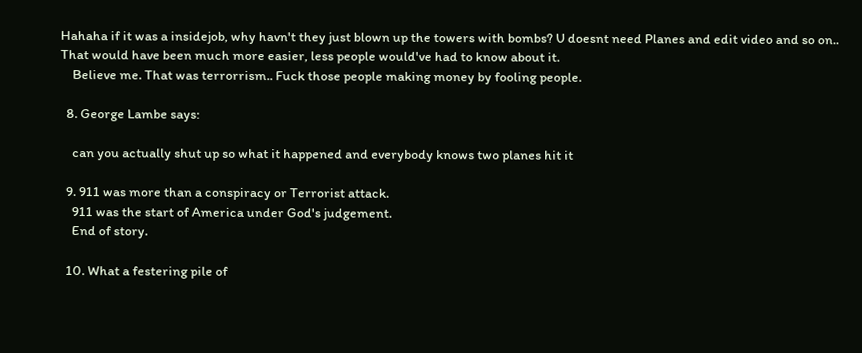Hahaha if it was a insidejob, why havn't they just blown up the towers with bombs? U doesnt need Planes and edit video and so on.. That would have been much more easier, less people would've had to know about it.
    Believe me. That was terrorrism.. Fuck those people making money by fooling people.

  8. George Lambe says:

    can you actually shut up so what it happened and everybody knows two planes hit it

  9. 911 was more than a conspiracy or Terrorist attack.
    911 was the start of America under God's judgement.
    End of story.

  10. What a festering pile of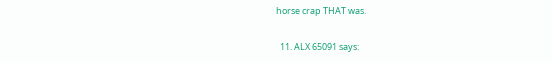horse crap THAT was.

  11. ALX 65091 says: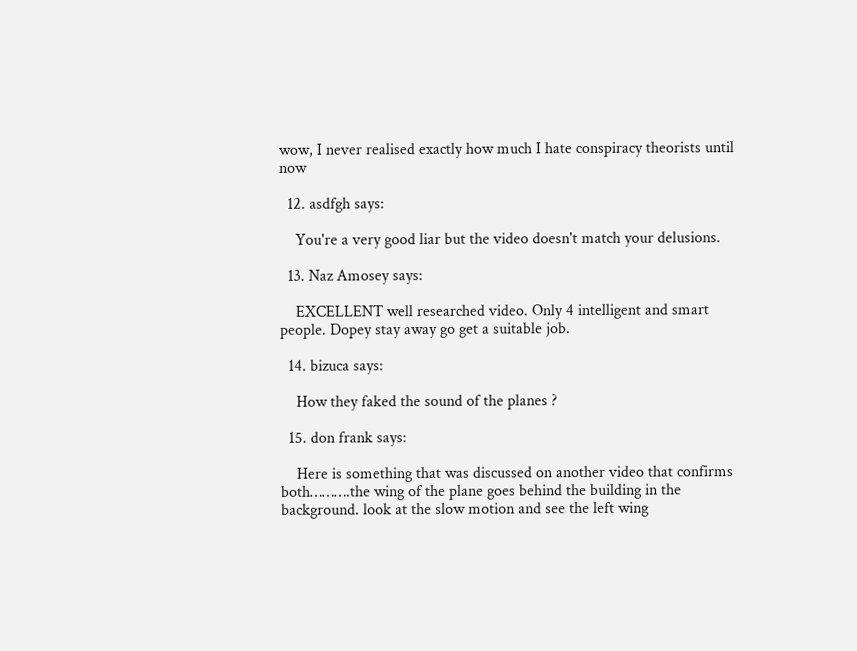wow, I never realised exactly how much I hate conspiracy theorists until now

  12. asdfgh says:

    You're a very good liar but the video doesn't match your delusions.

  13. Naz Amosey says:

    EXCELLENT well researched video. Only 4 intelligent and smart people. Dopey stay away go get a suitable job.

  14. bizuca says:

    How they faked the sound of the planes ?

  15. don frank says:

    Here is something that was discussed on another video that confirms both……….the wing of the plane goes behind the building in the background. look at the slow motion and see the left wing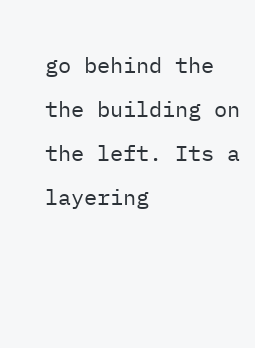go behind the the building on the left. Its a layering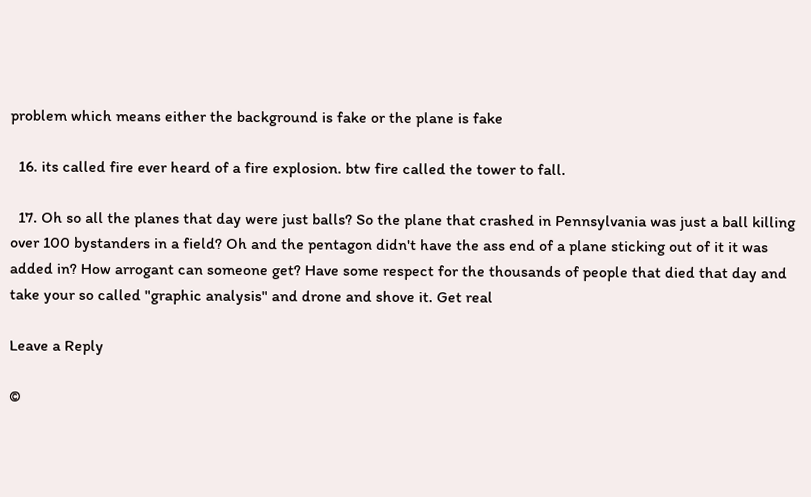problem which means either the background is fake or the plane is fake

  16. its called fire ever heard of a fire explosion. btw fire called the tower to fall.

  17. Oh so all the planes that day were just balls? So the plane that crashed in Pennsylvania was just a ball killing over 100 bystanders in a field? Oh and the pentagon didn't have the ass end of a plane sticking out of it it was added in? How arrogant can someone get? Have some respect for the thousands of people that died that day and take your so called "graphic analysis" and drone and shove it. Get real

Leave a Reply

©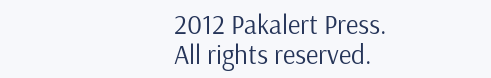2012 Pakalert Press. All rights reserved.